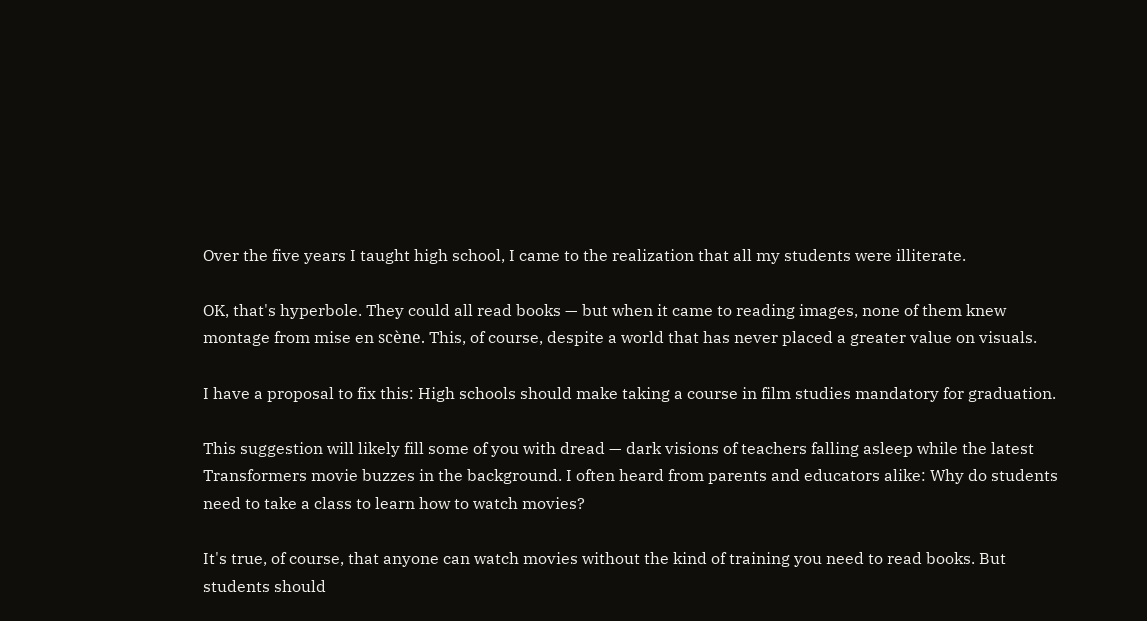Over the five years I taught high school, I came to the realization that all my students were illiterate.

OK, that's hyperbole. They could all read books — but when it came to reading images, none of them knew montage from mise en scène. This, of course, despite a world that has never placed a greater value on visuals.

I have a proposal to fix this: High schools should make taking a course in film studies mandatory for graduation.

This suggestion will likely fill some of you with dread — dark visions of teachers falling asleep while the latest Transformers movie buzzes in the background. I often heard from parents and educators alike: Why do students need to take a class to learn how to watch movies?

It's true, of course, that anyone can watch movies without the kind of training you need to read books. But students should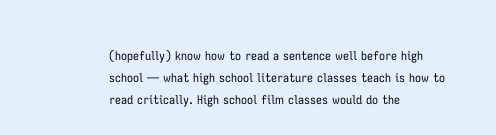(hopefully) know how to read a sentence well before high school — what high school literature classes teach is how to read critically. High school film classes would do the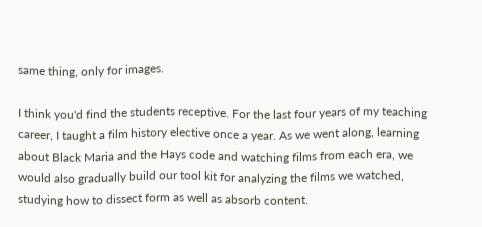same thing, only for images.

I think you'd find the students receptive. For the last four years of my teaching career, I taught a film history elective once a year. As we went along, learning about Black Maria and the Hays code and watching films from each era, we would also gradually build our tool kit for analyzing the films we watched, studying how to dissect form as well as absorb content.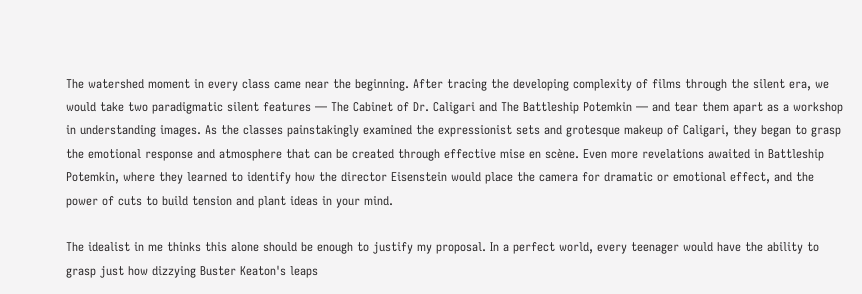The watershed moment in every class came near the beginning. After tracing the developing complexity of films through the silent era, we would take two paradigmatic silent features — The Cabinet of Dr. Caligari and The Battleship Potemkin — and tear them apart as a workshop in understanding images. As the classes painstakingly examined the expressionist sets and grotesque makeup of Caligari, they began to grasp the emotional response and atmosphere that can be created through effective mise en scène. Even more revelations awaited in Battleship Potemkin, where they learned to identify how the director Eisenstein would place the camera for dramatic or emotional effect, and the power of cuts to build tension and plant ideas in your mind.

The idealist in me thinks this alone should be enough to justify my proposal. In a perfect world, every teenager would have the ability to grasp just how dizzying Buster Keaton's leaps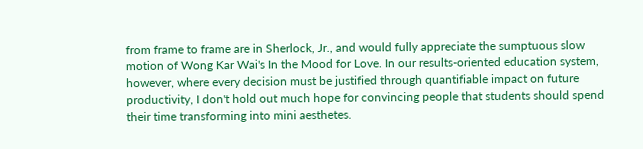from frame to frame are in Sherlock, Jr., and would fully appreciate the sumptuous slow motion of Wong Kar Wai's In the Mood for Love. In our results-oriented education system, however, where every decision must be justified through quantifiable impact on future productivity, I don't hold out much hope for convincing people that students should spend their time transforming into mini aesthetes.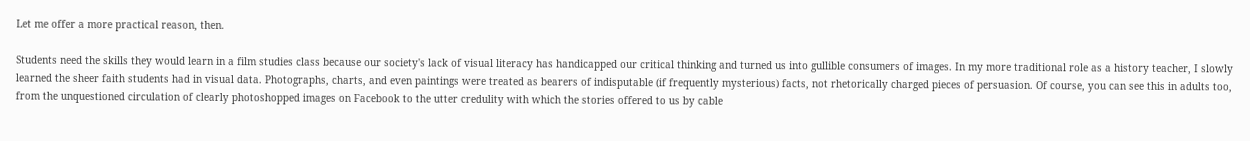Let me offer a more practical reason, then.

Students need the skills they would learn in a film studies class because our society's lack of visual literacy has handicapped our critical thinking and turned us into gullible consumers of images. In my more traditional role as a history teacher, I slowly learned the sheer faith students had in visual data. Photographs, charts, and even paintings were treated as bearers of indisputable (if frequently mysterious) facts, not rhetorically charged pieces of persuasion. Of course, you can see this in adults too, from the unquestioned circulation of clearly photoshopped images on Facebook to the utter credulity with which the stories offered to us by cable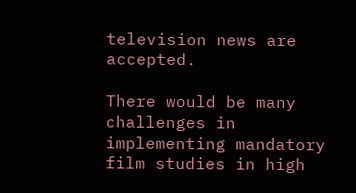television news are accepted.

There would be many challenges in implementing mandatory film studies in high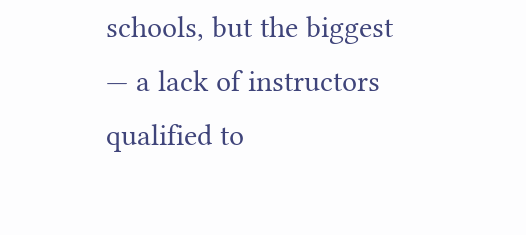schools, but the biggest — a lack of instructors qualified to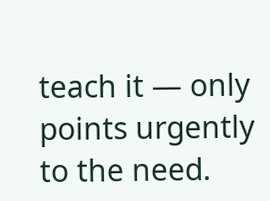teach it — only points urgently to the need.